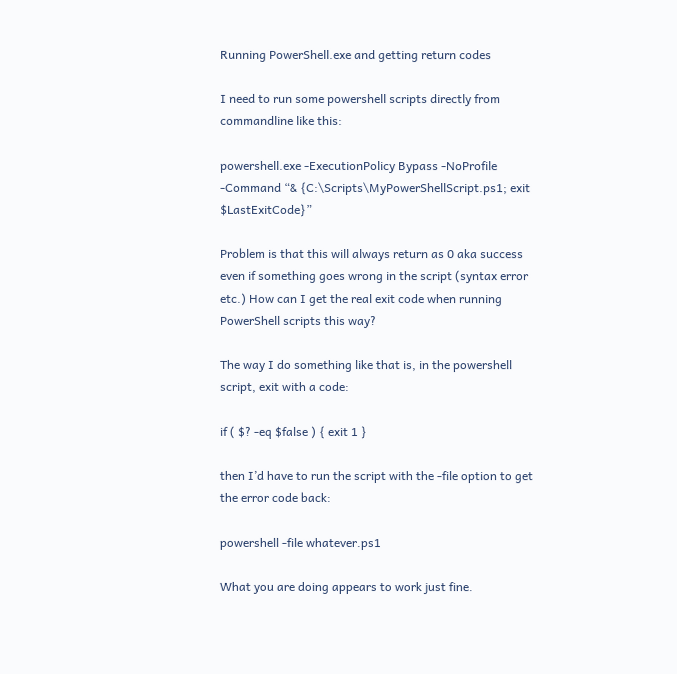Running PowerShell.exe and getting return codes

I need to run some powershell scripts directly from commandline like this:

powershell.exe -ExecutionPolicy Bypass -NoProfile -Command “& {C:\Scripts\MyPowerShellScript.ps1; exit $LastExitCode}”

Problem is that this will always return as 0 aka success even if something goes wrong in the script (syntax error etc.) How can I get the real exit code when running PowerShell scripts this way?

The way I do something like that is, in the powershell script, exit with a code:

if ( $? -eq $false ) { exit 1 }

then I’d have to run the script with the -file option to get the error code back:

powershell -file whatever.ps1

What you are doing appears to work just fine.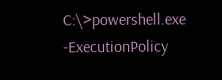C:\>powershell.exe -ExecutionPolicy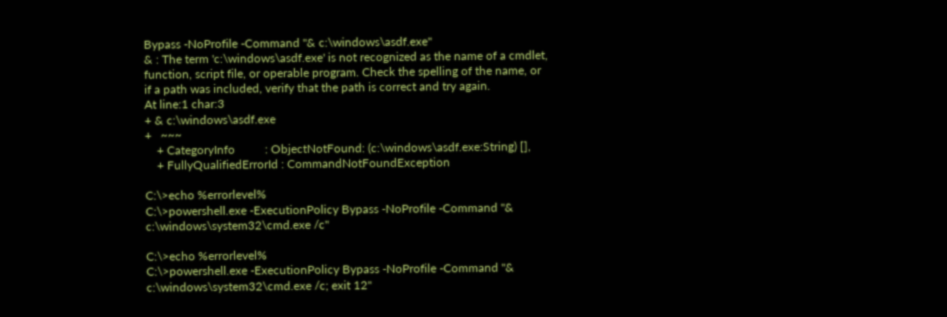Bypass -NoProfile -Command "& c:\windows\asdf.exe"
& : The term 'c:\windows\asdf.exe' is not recognized as the name of a cmdlet,
function, script file, or operable program. Check the spelling of the name, or
if a path was included, verify that the path is correct and try again.
At line:1 char:3
+ & c:\windows\asdf.exe
+   ~~~
    + CategoryInfo          : ObjectNotFound: (c:\windows\asdf.exe:String) [],
    + FullyQualifiedErrorId : CommandNotFoundException

C:\>echo %errorlevel%
C:\>powershell.exe -ExecutionPolicy Bypass -NoProfile -Command "& c:\windows\system32\cmd.exe /c"

C:\>echo %errorlevel%
C:\>powershell.exe -ExecutionPolicy Bypass -NoProfile -Command "& c:\windows\system32\cmd.exe /c; exit 12"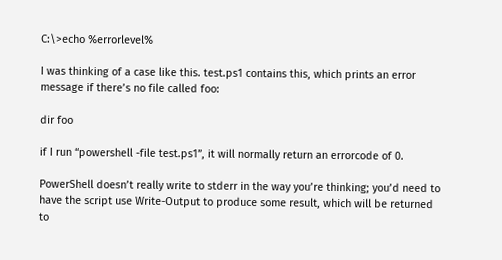C:\>echo %errorlevel%

I was thinking of a case like this. test.ps1 contains this, which prints an error message if there’s no file called foo:

dir foo

if I run “powershell -file test.ps1”, it will normally return an errorcode of 0.

PowerShell doesn’t really write to stderr in the way you’re thinking; you’d need to have the script use Write-Output to produce some result, which will be returned to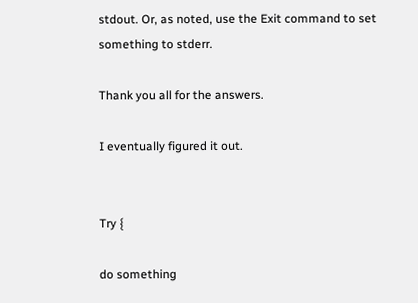stdout. Or, as noted, use the Exit command to set something to stderr.

Thank you all for the answers.

I eventually figured it out.


Try {

do something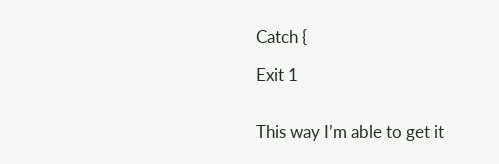Catch {

Exit 1


This way I’m able to get it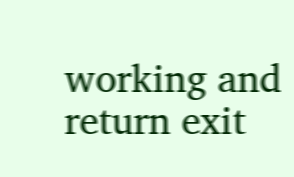working and return exit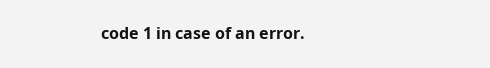code 1 in case of an error.